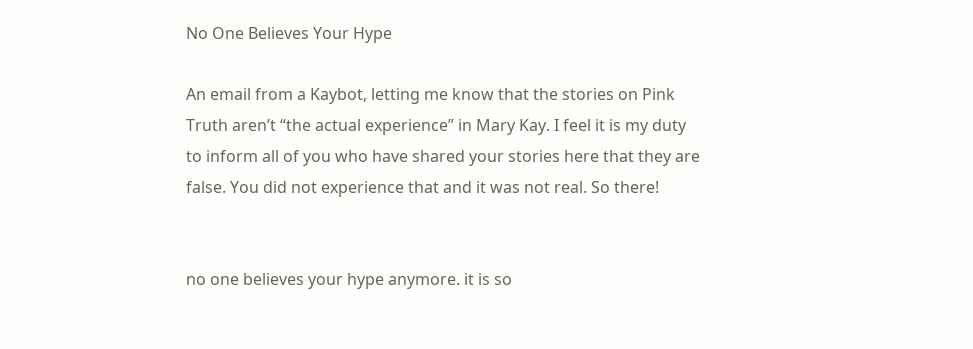No One Believes Your Hype

An email from a Kaybot, letting me know that the stories on Pink Truth aren’t “the actual experience” in Mary Kay. I feel it is my duty to inform all of you who have shared your stories here that they are false. You did not experience that and it was not real. So there!


no one believes your hype anymore. it is so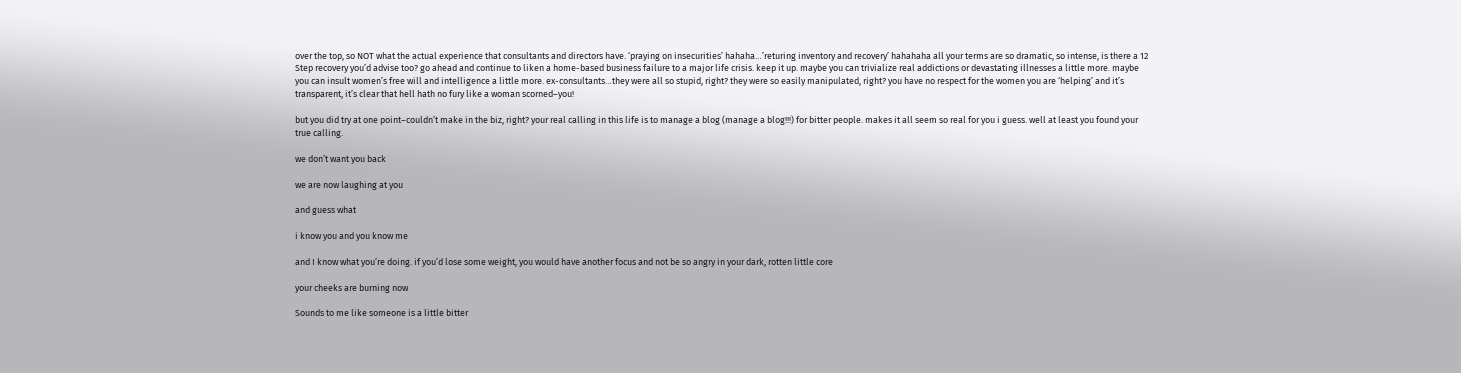over the top, so NOT what the actual experience that consultants and directors have. ‘praying on insecurities’ hahaha…’returing inventory and recovery’ hahahaha all your terms are so dramatic, so intense, is there a 12 Step recovery you’d advise too? go ahead and continue to liken a home-based business failure to a major life crisis. keep it up. maybe you can trivialize real addictions or devastating illnesses a little more. maybe you can insult women’s free will and intelligence a little more. ex-consultants…they were all so stupid, right? they were so easily manipulated, right? you have no respect for the women you are ‘helping’ and it’s transparent, it’s clear that hell hath no fury like a woman scorned–you!

but you did try at one point–couldn’t make in the biz, right? your real calling in this life is to manage a blog (manage a blog!!!) for bitter people. makes it all seem so real for you i guess. well at least you found your true calling.

we don’t want you back

we are now laughing at you

and guess what

i know you and you know me

and I know what you’re doing. if you’d lose some weight, you would have another focus and not be so angry in your dark, rotten little core

your cheeks are burning now

Sounds to me like someone is a little bitter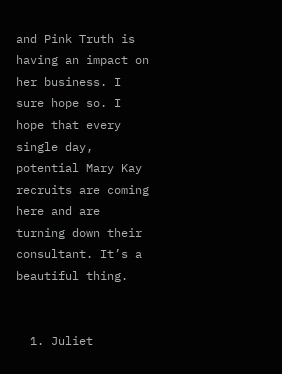and Pink Truth is having an impact on her business. I sure hope so. I hope that every single day, potential Mary Kay recruits are coming here and are turning down their consultant. It’s a beautiful thing.


  1. Juliet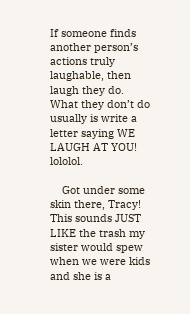If someone finds another person’s actions truly laughable, then laugh they do. What they don’t do usually is write a letter saying WE LAUGH AT YOU! lololol.

    Got under some skin there, Tracy! This sounds JUST LIKE the trash my sister would spew when we were kids and she is a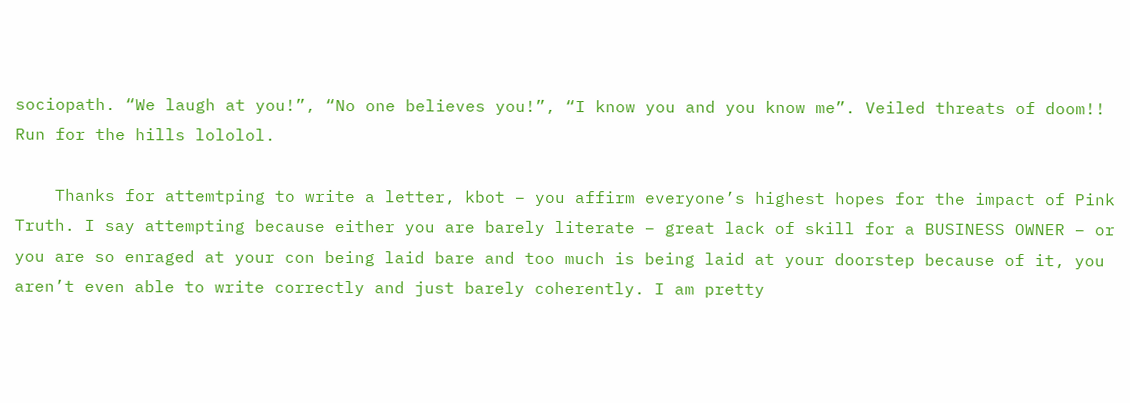sociopath. “We laugh at you!”, “No one believes you!”, “I know you and you know me”. Veiled threats of doom!! Run for the hills lololol.

    Thanks for attemtping to write a letter, kbot – you affirm everyone’s highest hopes for the impact of Pink Truth. I say attempting because either you are barely literate – great lack of skill for a BUSINESS OWNER – or you are so enraged at your con being laid bare and too much is being laid at your doorstep because of it, you aren’t even able to write correctly and just barely coherently. I am pretty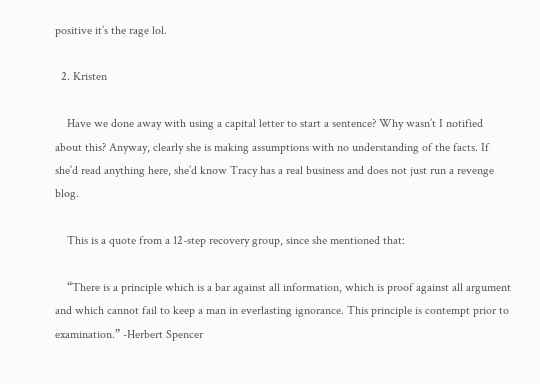positive it’s the rage lol.

  2. Kristen

    Have we done away with using a capital letter to start a sentence? Why wasn’t I notified about this? Anyway, clearly she is making assumptions with no understanding of the facts. If she’d read anything here, she’d know Tracy has a real business and does not just run a revenge blog.

    This is a quote from a 12-step recovery group, since she mentioned that:

    “There is a principle which is a bar against all information, which is proof against all argument and which cannot fail to keep a man in everlasting ignorance. This principle is contempt prior to examination.” -Herbert Spencer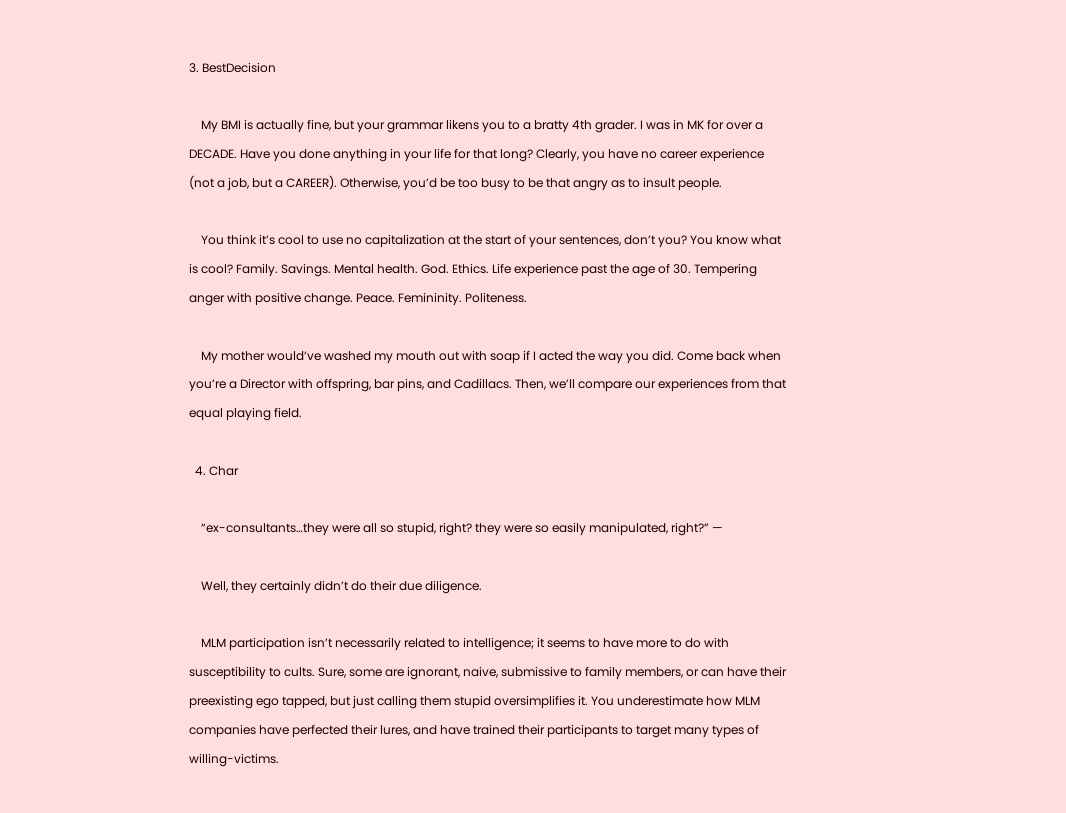3. BestDecision

    My BMI is actually fine, but your grammar likens you to a bratty 4th grader. I was in MK for over a DECADE. Have you done anything in your life for that long? Clearly, you have no career experience (not a job, but a CAREER). Otherwise, you’d be too busy to be that angry as to insult people.

    You think it’s cool to use no capitalization at the start of your sentences, don’t you? You know what is cool? Family. Savings. Mental health. God. Ethics. Life experience past the age of 30. Tempering anger with positive change. Peace. Femininity. Politeness.

    My mother would’ve washed my mouth out with soap if I acted the way you did. Come back when you’re a Director with offspring, bar pins, and Cadillacs. Then, we’ll compare our experiences from that equal playing field.

  4. Char

    “ex-consultants…they were all so stupid, right? they were so easily manipulated, right?” —

    Well, they certainly didn’t do their due diligence.

    MLM participation isn’t necessarily related to intelligence; it seems to have more to do with susceptibility to cults. Sure, some are ignorant, naive, submissive to family members, or can have their preexisting ego tapped, but just calling them stupid oversimplifies it. You underestimate how MLM companies have perfected their lures, and have trained their participants to target many types of willing-victims.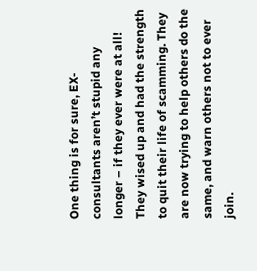One thing is for sure, EX-consultants aren’t stupid any longer – if they ever were at all! They wised up and had the strength to quit their life of scamming. They are now trying to help others do the same, and warn others not to ever join.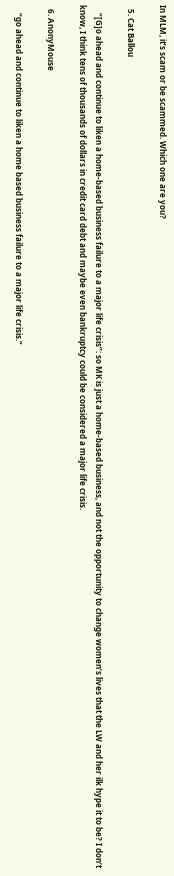In MLM, it’s scam or be scammed. Which one are you?

  5. Cat Ballou

    “[G]o ahead and continue to liken a home-based business failure to a major life crisis”: so MK is just a home-based business, and not the opportunity to change women’s lives that the LW and her ilk hype it to be? I don’t know, I think tens of thousands of dollars in credit card debt and maybe even bankruptcy could be considered a major life crisis.

  6. AnonyMouse

    “go ahead and continue to liken a home based business failure to a major life crisis.”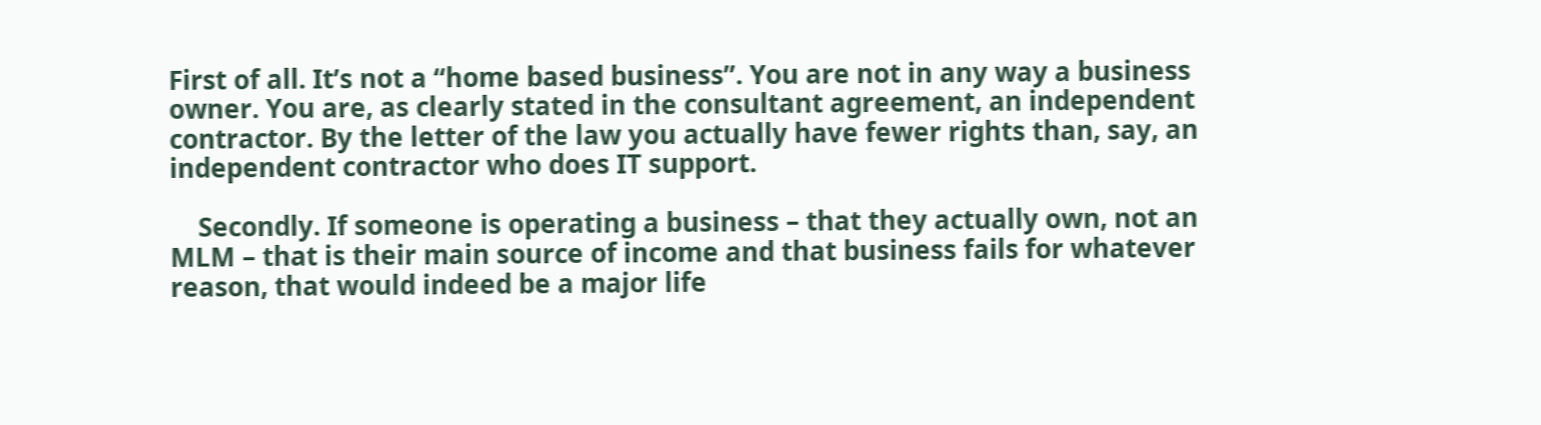First of all. It’s not a “home based business”. You are not in any way a business owner. You are, as clearly stated in the consultant agreement, an independent contractor. By the letter of the law you actually have fewer rights than, say, an independent contractor who does IT support.

    Secondly. If someone is operating a business – that they actually own, not an MLM – that is their main source of income and that business fails for whatever reason, that would indeed be a major life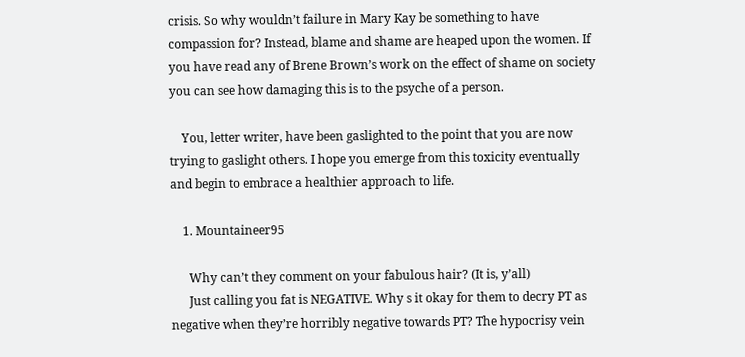crisis. So why wouldn’t failure in Mary Kay be something to have compassion for? Instead, blame and shame are heaped upon the women. If you have read any of Brene Brown’s work on the effect of shame on society you can see how damaging this is to the psyche of a person.

    You, letter writer, have been gaslighted to the point that you are now trying to gaslight others. I hope you emerge from this toxicity eventually and begin to embrace a healthier approach to life.

    1. Mountaineer95

      Why can’t they comment on your fabulous hair? (It is, y’all)
      Just calling you fat is NEGATIVE. Why s it okay for them to decry PT as negative when they’re horribly negative towards PT? The hypocrisy vein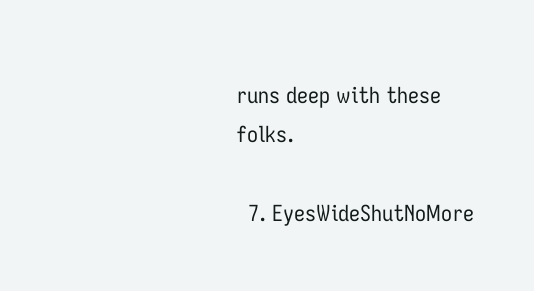runs deep with these folks.

  7. EyesWideShutNoMore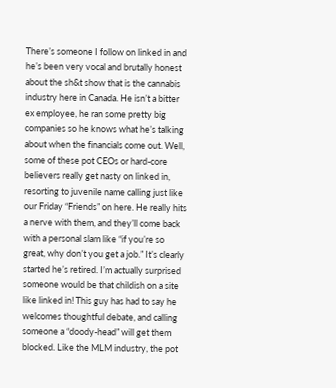There’s someone I follow on linked in and he’s been very vocal and brutally honest about the sh&t show that is the cannabis industry here in Canada. He isn’t a bitter ex employee, he ran some pretty big companies so he knows what he’s talking about when the financials come out. Well, some of these pot CEOs or hard-core believers really get nasty on linked in, resorting to juvenile name calling just like our Friday “Friends” on here. He really hits a nerve with them, and they’ll come back with a personal slam like “if you’re so great, why don’t you get a job.” It’s clearly started he’s retired. I’m actually surprised someone would be that childish on a site like linked in! This guy has had to say he welcomes thoughtful debate, and calling someone a “doody-head” will get them blocked. Like the MLM industry, the pot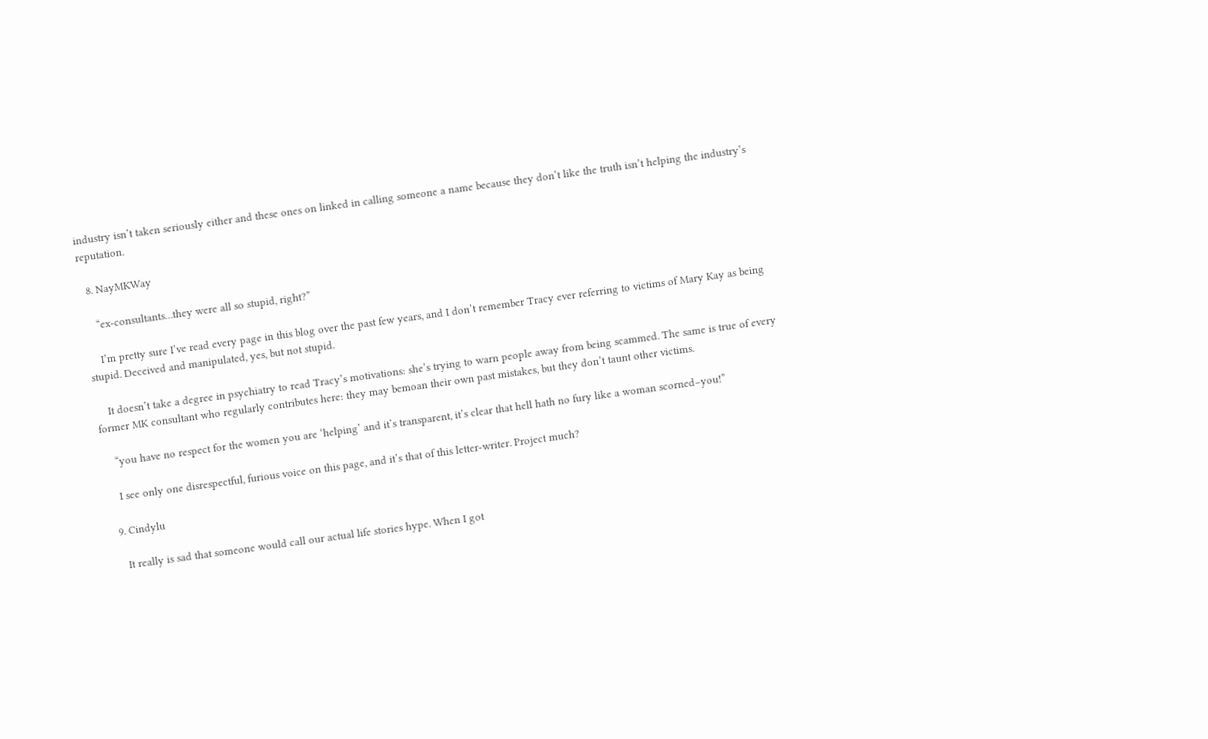industry isn’t taken seriously either and these ones on linked in calling someone a name because they don’t like the truth isn’t helping the industry’s reputation.

  8. NayMKWay

    “ex-consultants…they were all so stupid, right?”

    I’m pretty sure I’ve read every page in this blog over the past few years, and I don’t remember Tracy ever referring to victims of Mary Kay as being stupid. Deceived and manipulated, yes, but not stupid.

    It doesn’t take a degree in psychiatry to read Tracy’s motivations: she’s trying to warn people away from being scammed. The same is true of every former MK consultant who regularly contributes here: they may bemoan their own past mistakes, but they don’t taunt other victims.

    “you have no respect for the women you are ‘helping’ and it’s transparent, it’s clear that hell hath no fury like a woman scorned–you!”

    I see only one disrespectful, furious voice on this page, and it’s that of this letter-writer. Project much?

  9. Cindylu

    It really is sad that someone would call our actual life stories hype. When I got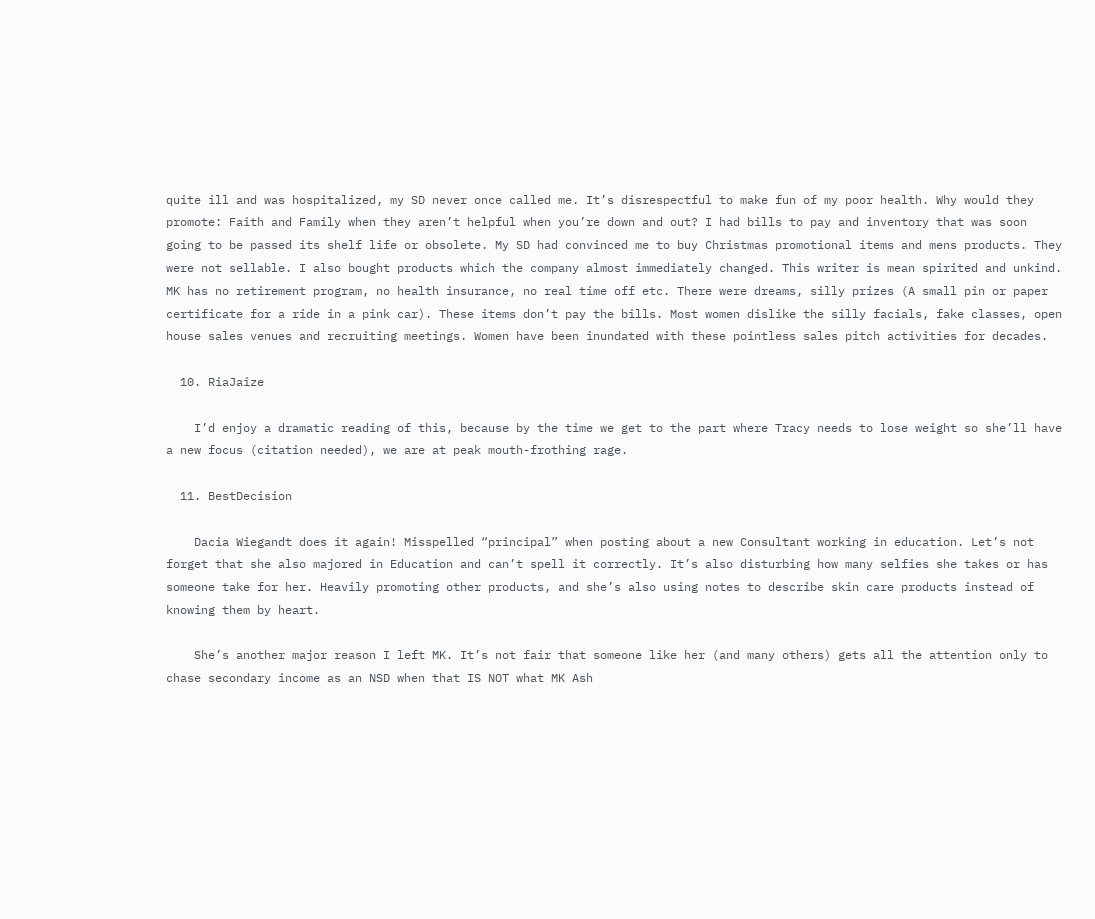quite ill and was hospitalized, my SD never once called me. It’s disrespectful to make fun of my poor health. Why would they promote: Faith and Family when they aren’t helpful when you’re down and out? I had bills to pay and inventory that was soon going to be passed its shelf life or obsolete. My SD had convinced me to buy Christmas promotional items and mens products. They were not sellable. I also bought products which the company almost immediately changed. This writer is mean spirited and unkind. MK has no retirement program, no health insurance, no real time off etc. There were dreams, silly prizes (A small pin or paper certificate for a ride in a pink car). These items don’t pay the bills. Most women dislike the silly facials, fake classes, open house sales venues and recruiting meetings. Women have been inundated with these pointless sales pitch activities for decades.

  10. RiaJaize

    I’d enjoy a dramatic reading of this, because by the time we get to the part where Tracy needs to lose weight so she’ll have a new focus (citation needed), we are at peak mouth-frothing rage.

  11. BestDecision

    Dacia Wiegandt does it again! Misspelled “principal” when posting about a new Consultant working in education. Let’s not forget that she also majored in Education and can’t spell it correctly. It’s also disturbing how many selfies she takes or has someone take for her. Heavily promoting other products, and she’s also using notes to describe skin care products instead of knowing them by heart.

    She’s another major reason I left MK. It’s not fair that someone like her (and many others) gets all the attention only to chase secondary income as an NSD when that IS NOT what MK Ash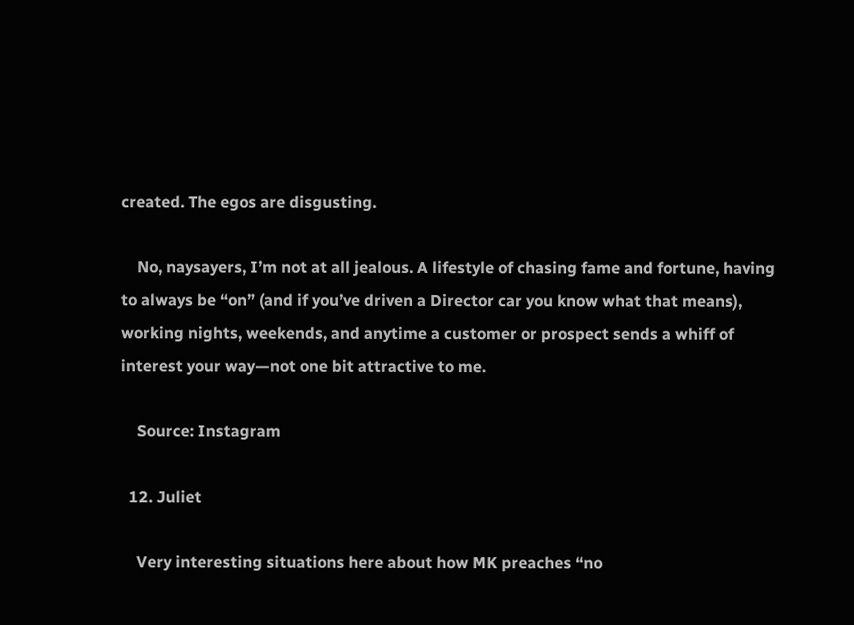created. The egos are disgusting.

    No, naysayers, I’m not at all jealous. A lifestyle of chasing fame and fortune, having to always be “on” (and if you’ve driven a Director car you know what that means), working nights, weekends, and anytime a customer or prospect sends a whiff of interest your way—not one bit attractive to me.

    Source: Instagram

  12. Juliet

    Very interesting situations here about how MK preaches “no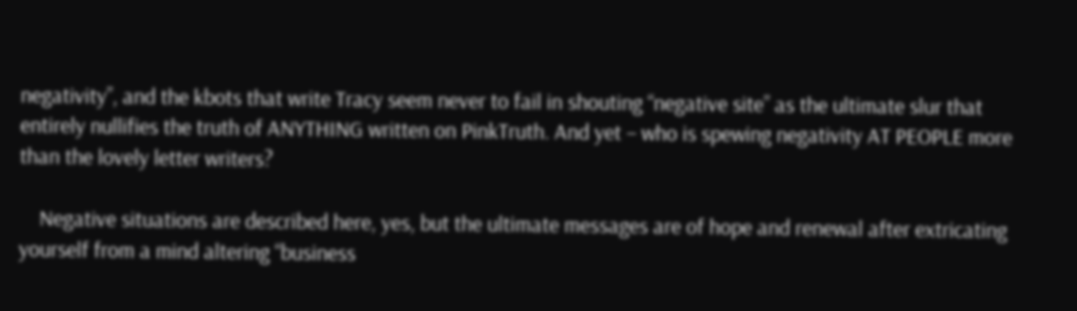negativity”, and the kbots that write Tracy seem never to fail in shouting “negative site” as the ultimate slur that entirely nullifies the truth of ANYTHING written on PinkTruth. And yet – who is spewing negativity AT PEOPLE more than the lovely letter writers?

    Negative situations are described here, yes, but the ultimate messages are of hope and renewal after extricating yourself from a mind altering “business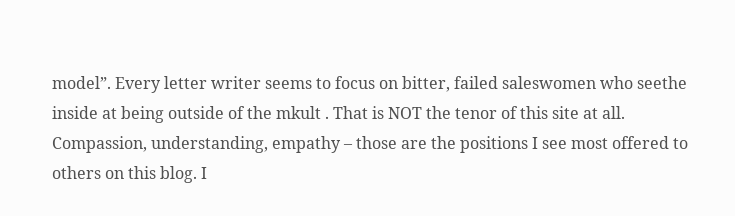model”. Every letter writer seems to focus on bitter, failed saleswomen who seethe inside at being outside of the mkult . That is NOT the tenor of this site at all. Compassion, understanding, empathy – those are the positions I see most offered to others on this blog. I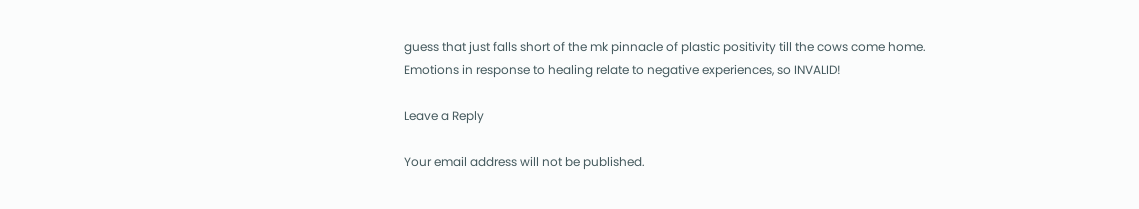guess that just falls short of the mk pinnacle of plastic positivity till the cows come home. Emotions in response to healing relate to negative experiences, so INVALID!

Leave a Reply

Your email address will not be published.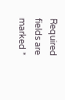Required fields are marked *